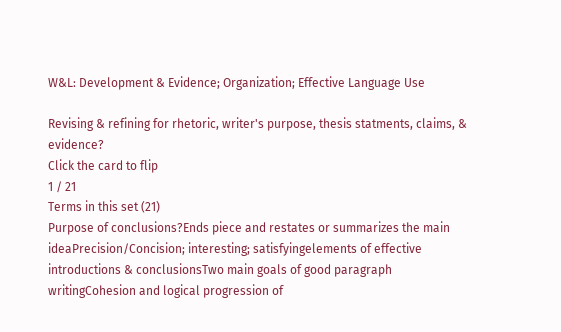W&L: Development & Evidence; Organization; Effective Language Use

Revising & refining for rhetoric, writer's purpose, thesis statments, claims, & evidence?
Click the card to flip
1 / 21
Terms in this set (21)
Purpose of conclusions?Ends piece and restates or summarizes the main ideaPrecision/Concision; interesting; satisfyingelements of effective introductions & conclusionsTwo main goals of good paragraph writingCohesion and logical progression of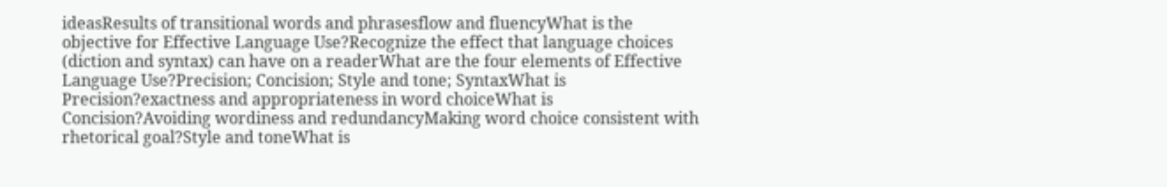ideasResults of transitional words and phrasesflow and fluencyWhat is the objective for Effective Language Use?Recognize the effect that language choices (diction and syntax) can have on a readerWhat are the four elements of Effective Language Use?Precision; Concision; Style and tone; SyntaxWhat is Precision?exactness and appropriateness in word choiceWhat is Concision?Avoiding wordiness and redundancyMaking word choice consistent with rhetorical goal?Style and toneWhat is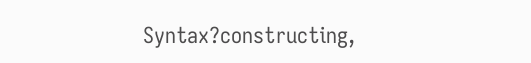Syntax?constructing,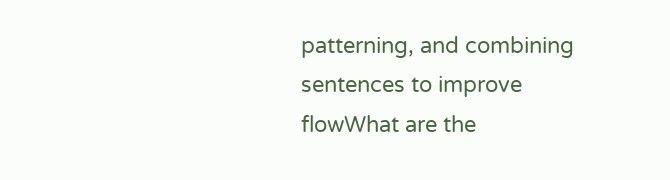patterning, and combining sentences to improve flowWhat are the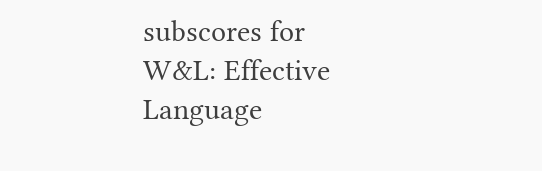subscores for W&L: Effective Language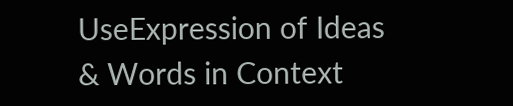UseExpression of Ideas & Words in Context